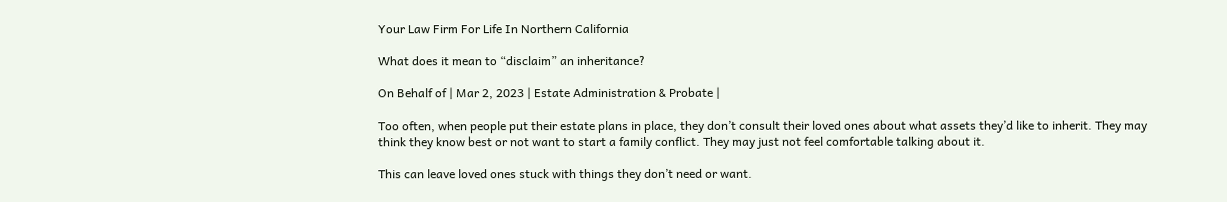Your Law Firm For Life In Northern California

What does it mean to “disclaim” an inheritance?

On Behalf of | Mar 2, 2023 | Estate Administration & Probate |

Too often, when people put their estate plans in place, they don’t consult their loved ones about what assets they’d like to inherit. They may think they know best or not want to start a family conflict. They may just not feel comfortable talking about it.

This can leave loved ones stuck with things they don’t need or want.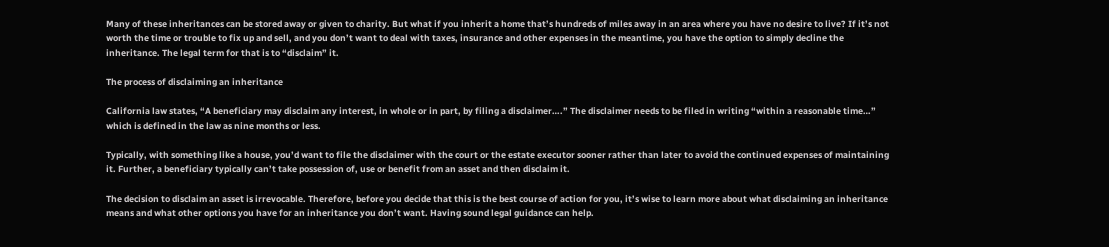Many of these inheritances can be stored away or given to charity. But what if you inherit a home that’s hundreds of miles away in an area where you have no desire to live? If it’s not worth the time or trouble to fix up and sell, and you don’t want to deal with taxes, insurance and other expenses in the meantime, you have the option to simply decline the inheritance. The legal term for that is to “disclaim” it.

The process of disclaiming an inheritance

California law states, “A beneficiary may disclaim any interest, in whole or in part, by filing a disclaimer….” The disclaimer needs to be filed in writing “within a reasonable time…” which is defined in the law as nine months or less.

Typically, with something like a house, you’d want to file the disclaimer with the court or the estate executor sooner rather than later to avoid the continued expenses of maintaining it. Further, a beneficiary typically can’t take possession of, use or benefit from an asset and then disclaim it.

The decision to disclaim an asset is irrevocable. Therefore, before you decide that this is the best course of action for you, it’s wise to learn more about what disclaiming an inheritance means and what other options you have for an inheritance you don’t want. Having sound legal guidance can help.